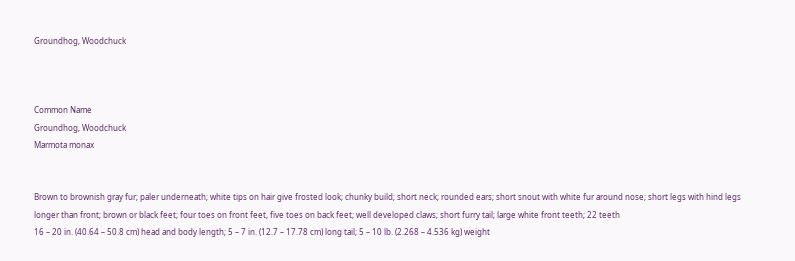Groundhog, Woodchuck



Common Name
Groundhog, Woodchuck
Marmota monax


Brown to brownish gray fur; paler underneath; white tips on hair give frosted look; chunky build; short neck; rounded ears; short snout with white fur around nose; short legs with hind legs longer than front; brown or black feet; four toes on front feet, five toes on back feet; well developed claws; short furry tail; large white front teeth; 22 teeth
16 – 20 in. (40.64 – 50.8 cm) head and body length; 5 – 7 in. (12.7 – 17.78 cm) long tail; 5 – 10 lb. (2.268 – 4.536 kg) weight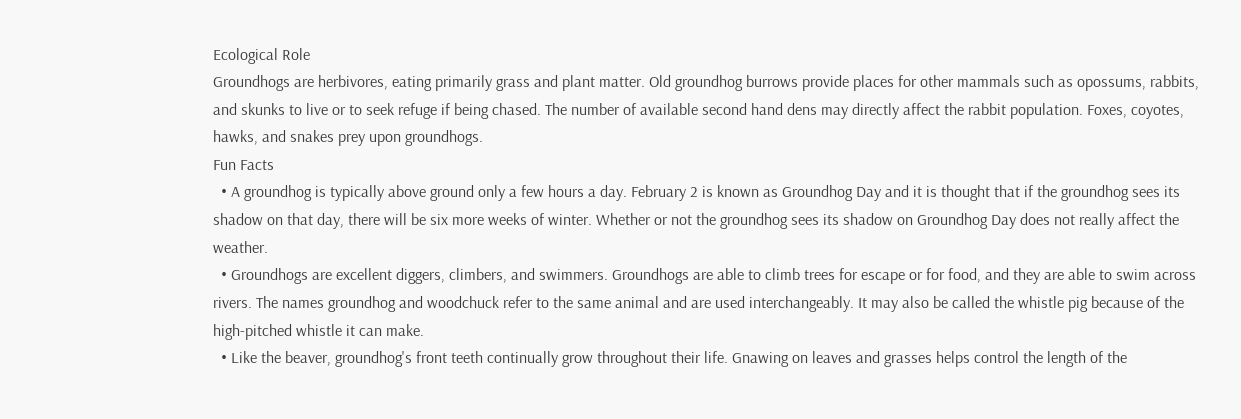Ecological Role
Groundhogs are herbivores, eating primarily grass and plant matter. Old groundhog burrows provide places for other mammals such as opossums, rabbits, and skunks to live or to seek refuge if being chased. The number of available second hand dens may directly affect the rabbit population. Foxes, coyotes, hawks, and snakes prey upon groundhogs.
Fun Facts
  • A groundhog is typically above ground only a few hours a day. February 2 is known as Groundhog Day and it is thought that if the groundhog sees its shadow on that day, there will be six more weeks of winter. Whether or not the groundhog sees its shadow on Groundhog Day does not really affect the weather.
  • Groundhogs are excellent diggers, climbers, and swimmers. Groundhogs are able to climb trees for escape or for food, and they are able to swim across rivers. The names groundhog and woodchuck refer to the same animal and are used interchangeably. It may also be called the whistle pig because of the high-pitched whistle it can make.
  • Like the beaver, groundhog's front teeth continually grow throughout their life. Gnawing on leaves and grasses helps control the length of the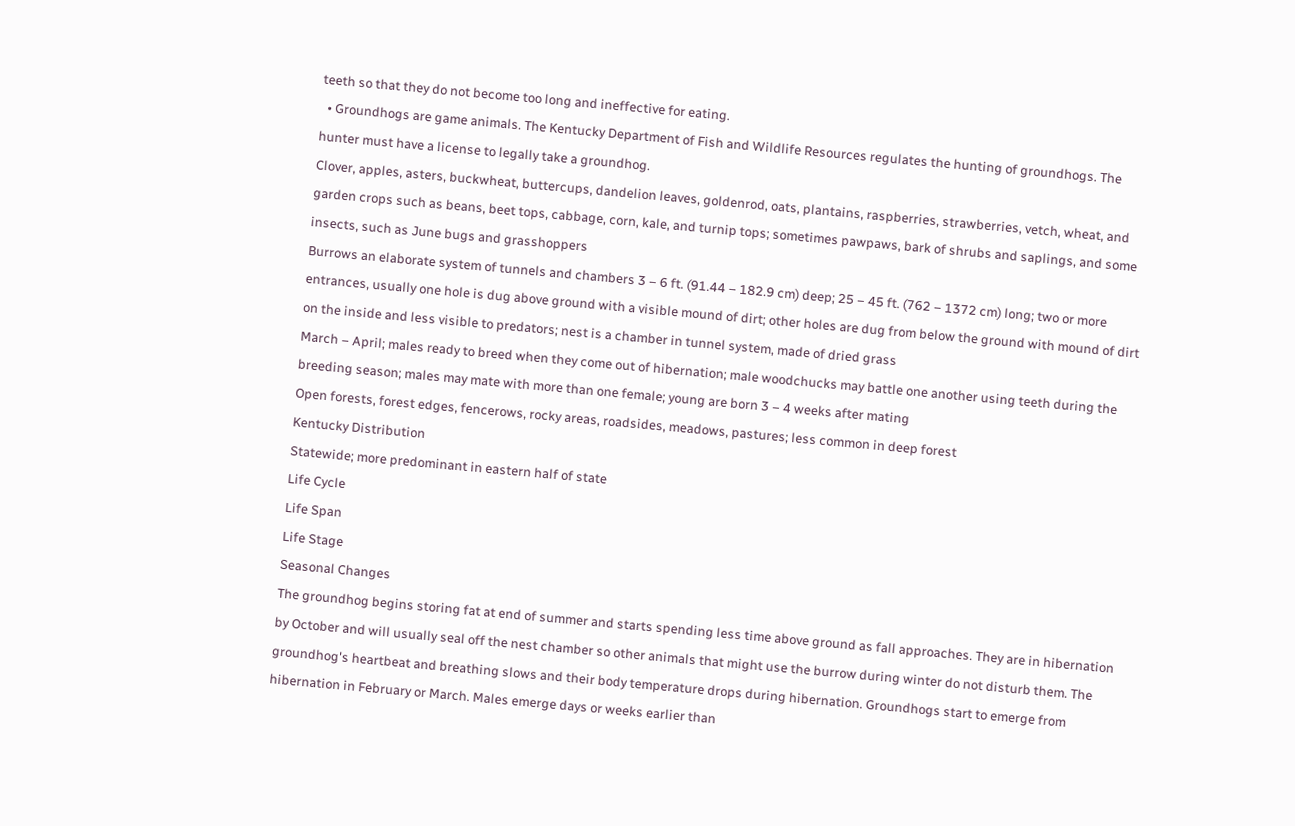teeth so that they do not become too long and ineffective for eating.
  • Groundhogs are game animals. The Kentucky Department of Fish and Wildlife Resources regulates the hunting of groundhogs. The hunter must have a license to legally take a groundhog.
Clover, apples, asters, buckwheat, buttercups, dandelion leaves, goldenrod, oats, plantains, raspberries, strawberries, vetch, wheat, and garden crops such as beans, beet tops, cabbage, corn, kale, and turnip tops; sometimes pawpaws, bark of shrubs and saplings, and some insects, such as June bugs and grasshoppers
Burrows an elaborate system of tunnels and chambers 3 – 6 ft. (91.44 – 182.9 cm) deep; 25 – 45 ft. (762 – 1372 cm) long; two or more entrances, usually one hole is dug above ground with a visible mound of dirt; other holes are dug from below the ground with mound of dirt on the inside and less visible to predators; nest is a chamber in tunnel system, made of dried grass
March – April; males ready to breed when they come out of hibernation; male woodchucks may battle one another using teeth during the breeding season; males may mate with more than one female; young are born 3 – 4 weeks after mating
Open forests, forest edges, fencerows, rocky areas, roadsides, meadows, pastures; less common in deep forest
Kentucky Distribution
Statewide; more predominant in eastern half of state
Life Cycle
Life Span
Life Stage
Seasonal Changes
The groundhog begins storing fat at end of summer and starts spending less time above ground as fall approaches. They are in hibernation by October and will usually seal off the nest chamber so other animals that might use the burrow during winter do not disturb them. The groundhog's heartbeat and breathing slows and their body temperature drops during hibernation. Groundhogs start to emerge from hibernation in February or March. Males emerge days or weeks earlier than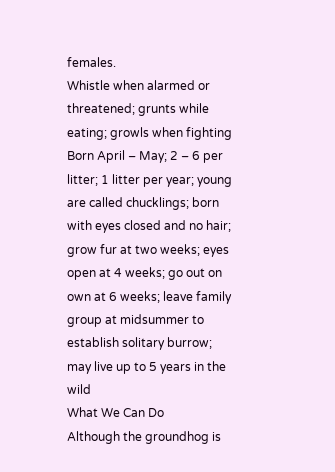females.
Whistle when alarmed or threatened; grunts while eating; growls when fighting
Born April – May; 2 – 6 per litter; 1 litter per year; young are called chucklings; born with eyes closed and no hair; grow fur at two weeks; eyes open at 4 weeks; go out on own at 6 weeks; leave family group at midsummer to establish solitary burrow; may live up to 5 years in the wild
What We Can Do
Although the groundhog is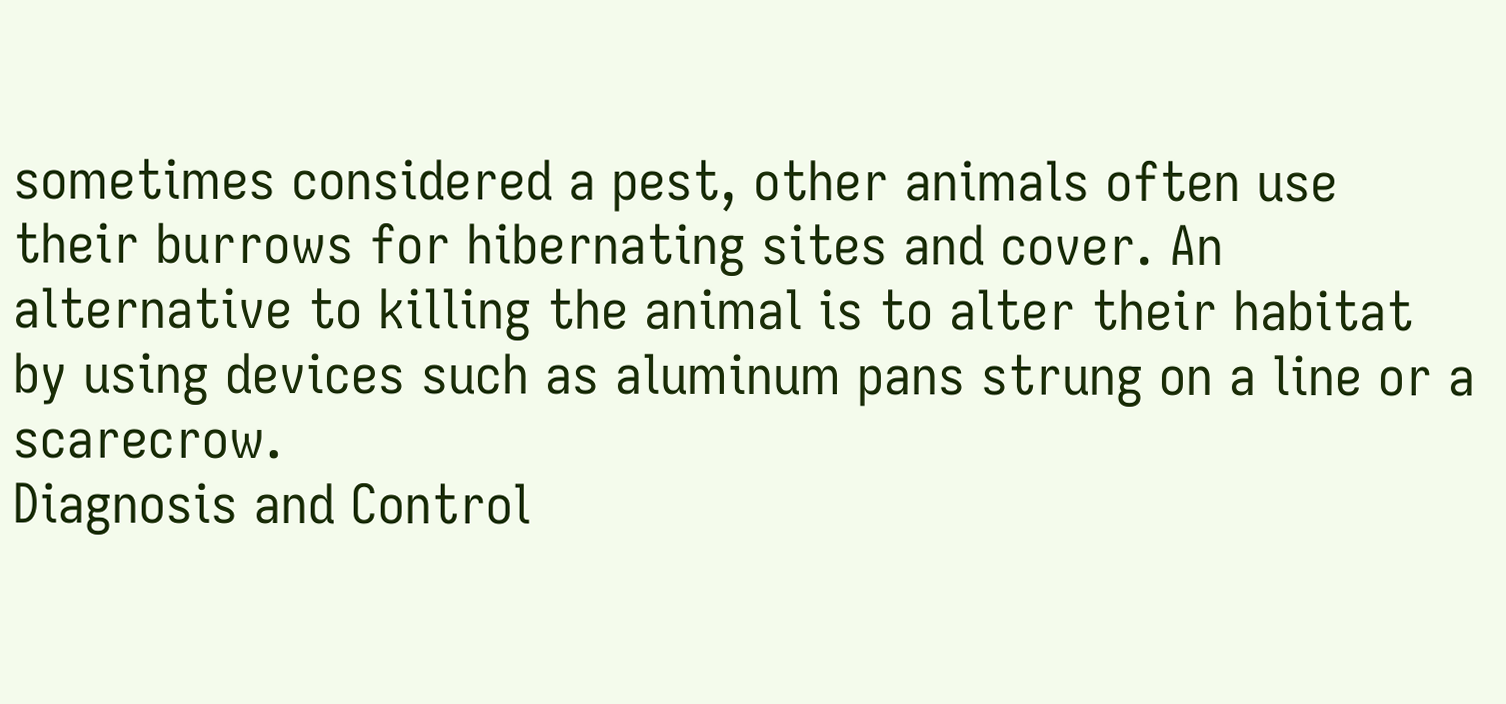sometimes considered a pest, other animals often use their burrows for hibernating sites and cover. An alternative to killing the animal is to alter their habitat by using devices such as aluminum pans strung on a line or a scarecrow.
Diagnosis and Control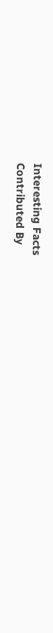Interesting Facts
Contributed By